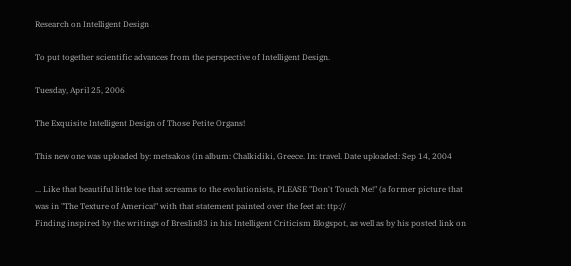Research on Intelligent Design

To put together scientific advances from the perspective of Intelligent Design.

Tuesday, April 25, 2006

The Exquisite Intelligent Design of Those Petite Organs!

This new one was uploaded by: metsakos (in album: Chalkidiki, Greece. In: travel. Date uploaded: Sep 14, 2004

... Like that beautiful little toe that screams to the evolutionists, PLEASE "Don't Touch Me!" (a former picture that was in "The Texture of America!" with that statement painted over the feet at: ttp://
Finding inspired by the writings of Breslin83 in his Intelligent Criticism Blogspot, as well as by his posted link on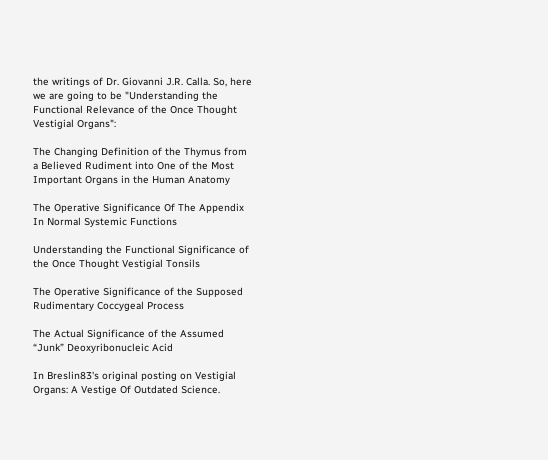the writings of Dr. Giovanni J.R. Calla. So, here we are going to be "Understanding the Functional Relevance of the Once Thought Vestigial Organs":

The Changing Definition of the Thymus from a Believed Rudiment into One of the Most Important Organs in the Human Anatomy

The Operative Significance Of The Appendix In Normal Systemic Functions

Understanding the Functional Significance of the Once Thought Vestigial Tonsils

The Operative Significance of the Supposed Rudimentary Coccygeal Process

The Actual Significance of the Assumed “Junk” Deoxyribonucleic Acid

In Breslin83's original posting on Vestigial Organs: A Vestige Of Outdated Science.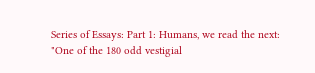Series of Essays: Part 1: Humans, we read the next:
"One of the 180 odd vestigial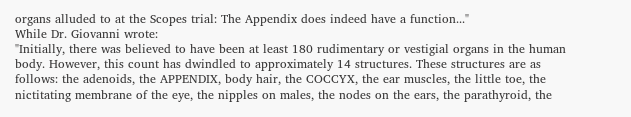organs alluded to at the Scopes trial: The Appendix does indeed have a function..."
While Dr. Giovanni wrote:
"Initially, there was believed to have been at least 180 rudimentary or vestigial organs in the human body. However, this count has dwindled to approximately 14 structures. These structures are as follows: the adenoids, the APPENDIX, body hair, the COCCYX, the ear muscles, the little toe, the nictitating membrane of the eye, the nipples on males, the nodes on the ears, the parathyroid, the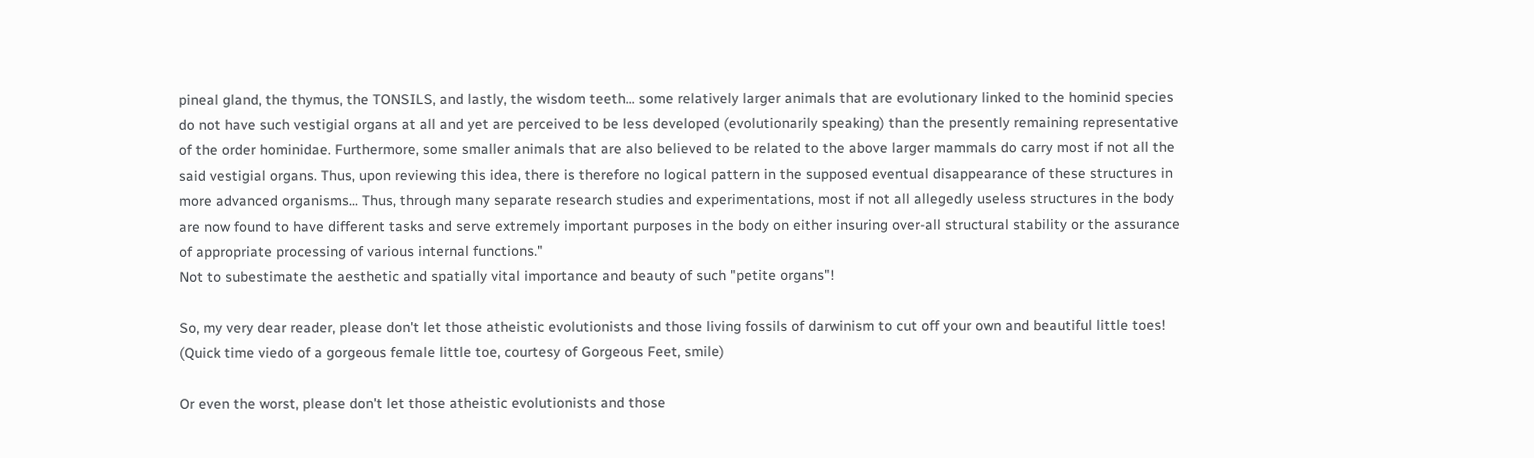pineal gland, the thymus, the TONSILS, and lastly, the wisdom teeth... some relatively larger animals that are evolutionary linked to the hominid species do not have such vestigial organs at all and yet are perceived to be less developed (evolutionarily speaking) than the presently remaining representative of the order hominidae. Furthermore, some smaller animals that are also believed to be related to the above larger mammals do carry most if not all the said vestigial organs. Thus, upon reviewing this idea, there is therefore no logical pattern in the supposed eventual disappearance of these structures in more advanced organisms... Thus, through many separate research studies and experimentations, most if not all allegedly useless structures in the body are now found to have different tasks and serve extremely important purposes in the body on either insuring over-all structural stability or the assurance of appropriate processing of various internal functions."
Not to subestimate the aesthetic and spatially vital importance and beauty of such "petite organs"!

So, my very dear reader, please don't let those atheistic evolutionists and those living fossils of darwinism to cut off your own and beautiful little toes! (Quick time viedo of a gorgeous female little toe, courtesy of Gorgeous Feet, smile)

Or even the worst, please don't let those atheistic evolutionists and those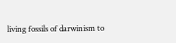living fossils of darwinism to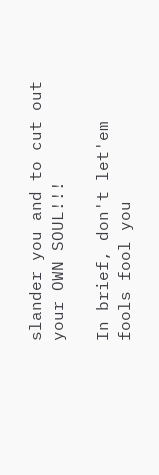slander you and to cut out your OWN SOUL!!!

In brief, don't let'em fools fool you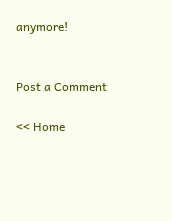anymore!


Post a Comment

<< Home